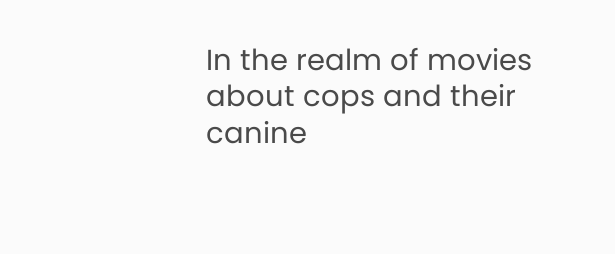In the realm of movies about cops and their canine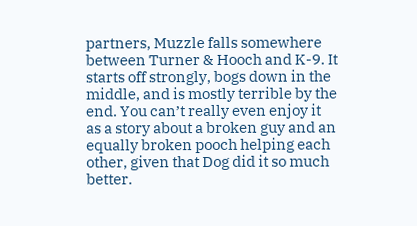partners, Muzzle falls somewhere between Turner & Hooch and K-9. It starts off strongly, bogs down in the middle, and is mostly terrible by the end. You can’t really even enjoy it as a story about a broken guy and an equally broken pooch helping each other, given that Dog did it so much better.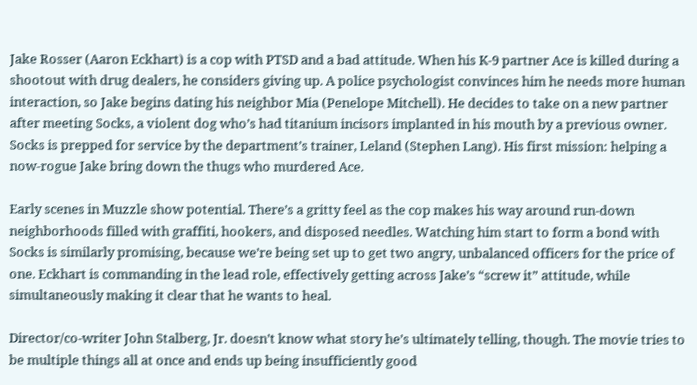Jake Rosser (Aaron Eckhart) is a cop with PTSD and a bad attitude. When his K-9 partner Ace is killed during a shootout with drug dealers, he considers giving up. A police psychologist convinces him he needs more human interaction, so Jake begins dating his neighbor Mia (Penelope Mitchell). He decides to take on a new partner after meeting Socks, a violent dog who’s had titanium incisors implanted in his mouth by a previous owner. Socks is prepped for service by the department’s trainer, Leland (Stephen Lang). His first mission: helping a now-rogue Jake bring down the thugs who murdered Ace.

Early scenes in Muzzle show potential. There’s a gritty feel as the cop makes his way around run-down neighborhoods filled with graffiti, hookers, and disposed needles. Watching him start to form a bond with Socks is similarly promising, because we’re being set up to get two angry, unbalanced officers for the price of one. Eckhart is commanding in the lead role, effectively getting across Jake’s “screw it” attitude, while simultaneously making it clear that he wants to heal.

Director/co-writer John Stalberg, Jr. doesn’t know what story he’s ultimately telling, though. The movie tries to be multiple things all at once and ends up being insufficiently good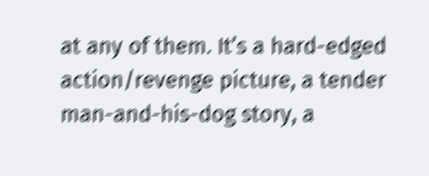at any of them. It’s a hard-edged action/revenge picture, a tender man-and-his-dog story, a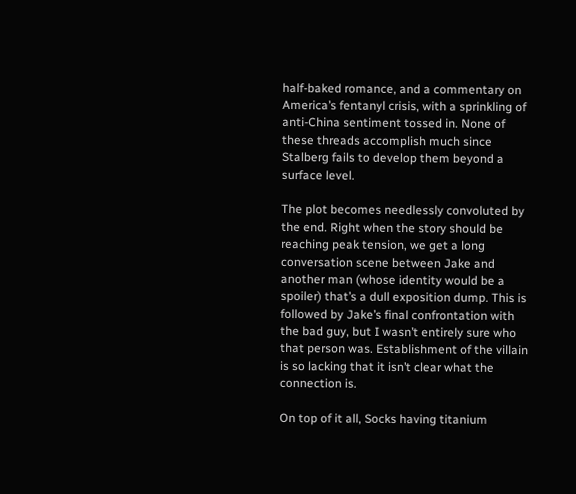half-baked romance, and a commentary on America’s fentanyl crisis, with a sprinkling of anti-China sentiment tossed in. None of these threads accomplish much since Stalberg fails to develop them beyond a surface level.

The plot becomes needlessly convoluted by the end. Right when the story should be reaching peak tension, we get a long conversation scene between Jake and another man (whose identity would be a spoiler) that’s a dull exposition dump. This is followed by Jake’s final confrontation with the bad guy, but I wasn’t entirely sure who that person was. Establishment of the villain is so lacking that it isn’t clear what the connection is.

On top of it all, Socks having titanium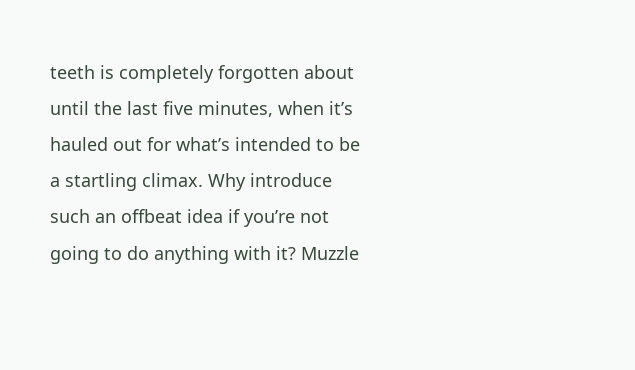teeth is completely forgotten about until the last five minutes, when it’s hauled out for what’s intended to be a startling climax. Why introduce such an offbeat idea if you’re not going to do anything with it? Muzzle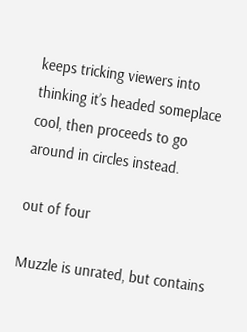keeps tricking viewers into thinking it’s headed someplace cool, then proceeds to go around in circles instead.

out of four

Muzzle is unrated, but contains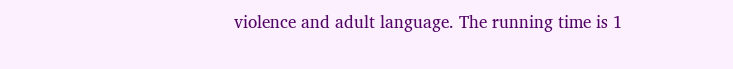violence and adult language. The running time is 1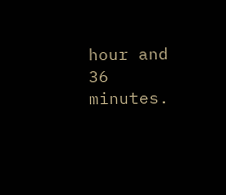hour and 36 minutes.